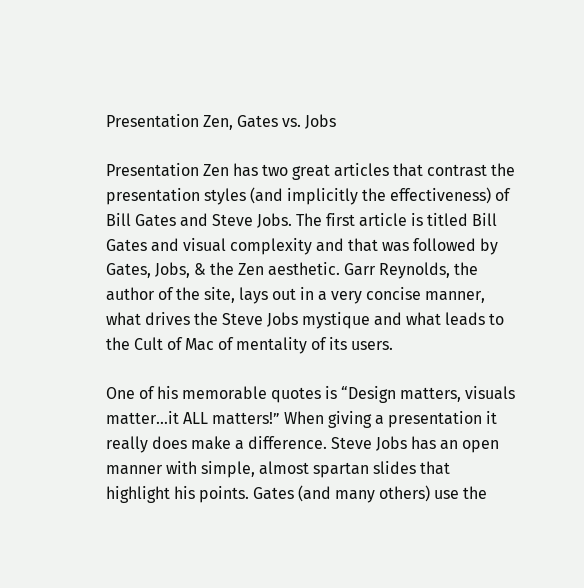Presentation Zen, Gates vs. Jobs

Presentation Zen has two great articles that contrast the presentation styles (and implicitly the effectiveness) of Bill Gates and Steve Jobs. The first article is titled Bill Gates and visual complexity and that was followed by Gates, Jobs, & the Zen aesthetic. Garr Reynolds, the author of the site, lays out in a very concise manner, what drives the Steve Jobs mystique and what leads to the Cult of Mac of mentality of its users.

One of his memorable quotes is “Design matters, visuals matter…it ALL matters!” When giving a presentation it really does make a difference. Steve Jobs has an open manner with simple, almost spartan slides that highlight his points. Gates (and many others) use the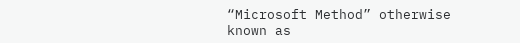“Microsoft Method” otherwise known as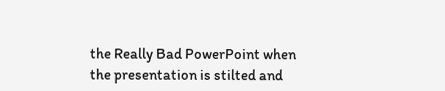the Really Bad PowerPoint when the presentation is stilted and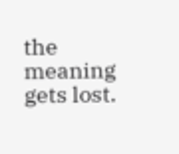the meaning gets lost.